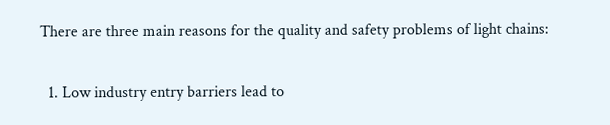There are three main reasons for the quality and safety problems of light chains:

  1. Low industry entry barriers lead to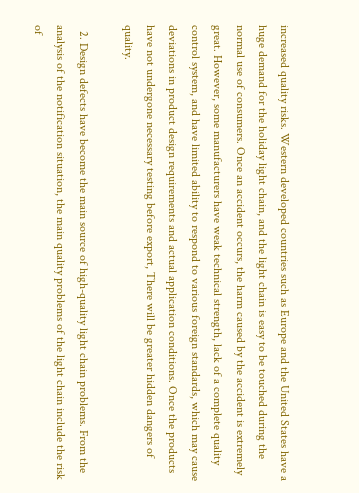increased quality risks. Western developed countries such as Europe and the United States have a huge demand for the holiday light chain, and the light chain is easy to be touched during the normal use of consumers. Once an accident occurs, the harm caused by the accident is extremely great. However, some manufacturers have weak technical strength, lack of a complete quality control system, and have limited ability to respond to various foreign standards, which may cause deviations in product design requirements and actual application conditions. Once the products have not undergone necessary testing before export, There will be greater hidden dangers of quality.

  2. Design defects have become the main source of high-quality light chain problems. From the analysis of the notification situation, the main quality problems of the light chain include the risk of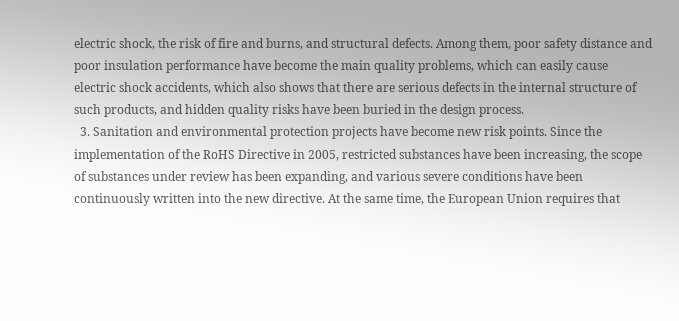electric shock, the risk of fire and burns, and structural defects. Among them, poor safety distance and poor insulation performance have become the main quality problems, which can easily cause electric shock accidents, which also shows that there are serious defects in the internal structure of such products, and hidden quality risks have been buried in the design process.
  3. Sanitation and environmental protection projects have become new risk points. Since the implementation of the RoHS Directive in 2005, restricted substances have been increasing, the scope of substances under review has been expanding, and various severe conditions have been continuously written into the new directive. At the same time, the European Union requires that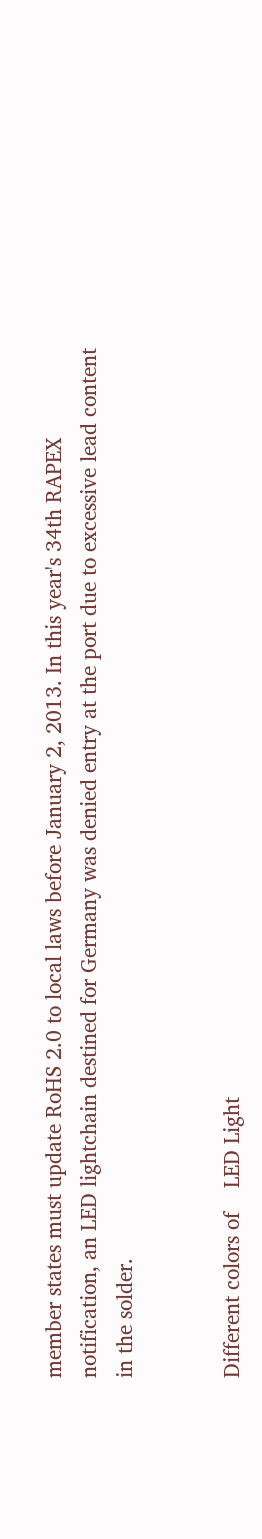member states must update RoHS 2.0 to local laws before January 2, 2013. In this year's 34th RAPEX notification, an LED lightchain destined for Germany was denied entry at the port due to excessive lead content in the solder.


Different colors of    LED Light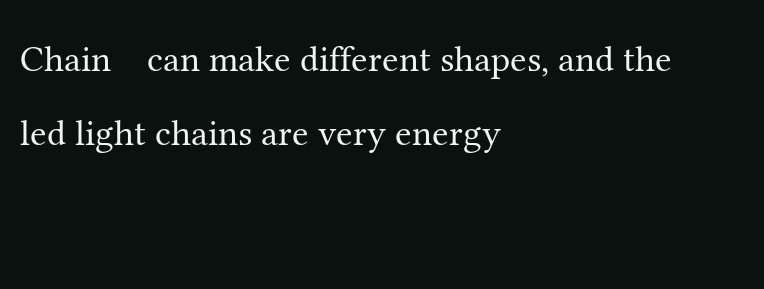Chain    can make different shapes, and the led light chains are very energy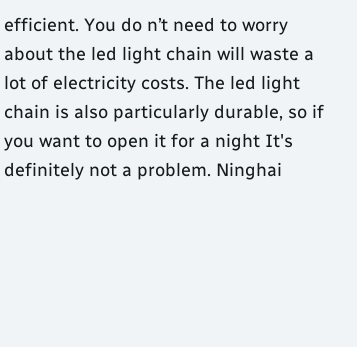efficient. You do n’t need to worry about the led light chain will waste a lot of electricity costs. The led light chain is also particularly durable, so if you want to open it for a night It's definitely not a problem. Ninghai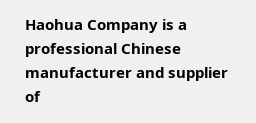Haohua Company is a professional Chinese manufacturer and supplier of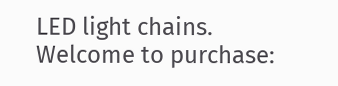LED light chains. Welcome to purchase: